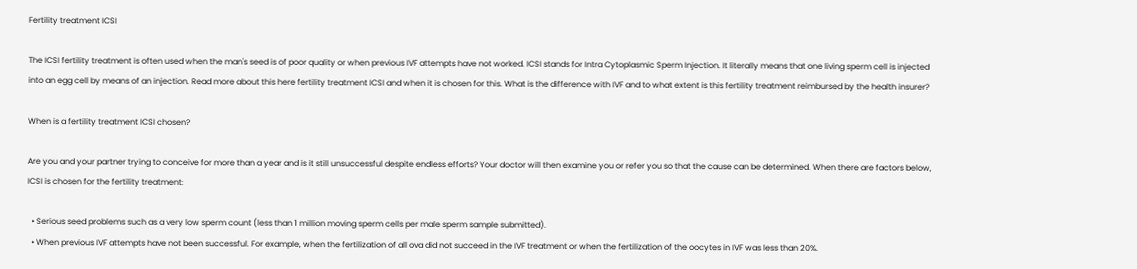Fertility treatment ICSI

The ICSI fertility treatment is often used when the man's seed is of poor quality or when previous IVF attempts have not worked. ICSI stands for Intra Cytoplasmic Sperm Injection. It literally means that one living sperm cell is injected into an egg cell by means of an injection. Read more about this here fertility treatment ICSI and when it is chosen for this. What is the difference with IVF and to what extent is this fertility treatment reimbursed by the health insurer?

When is a fertility treatment ICSI chosen?

Are you and your partner trying to conceive for more than a year and is it still unsuccessful despite endless efforts? Your doctor will then examine you or refer you so that the cause can be determined. When there are factors below, ICSI is chosen for the fertility treatment:

  • Serious seed problems such as a very low sperm count (less than 1 million moving sperm cells per male sperm sample submitted).
  • When previous IVF attempts have not been successful. For example, when the fertilization of all ova did not succeed in the IVF treatment or when the fertilization of the oocytes in IVF was less than 20%.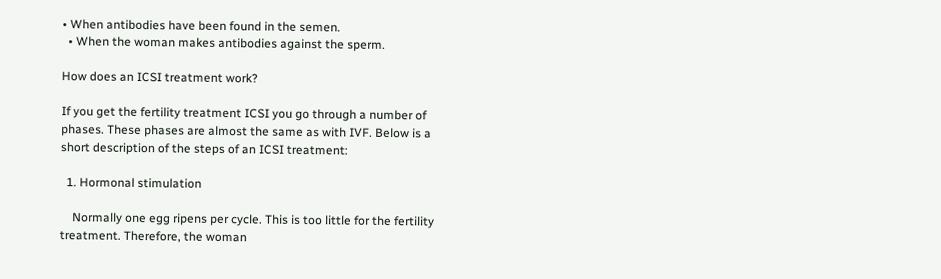• When antibodies have been found in the semen.
  • When the woman makes antibodies against the sperm.

How does an ICSI treatment work?

If you get the fertility treatment ICSI you go through a number of phases. These phases are almost the same as with IVF. Below is a short description of the steps of an ICSI treatment:

  1. Hormonal stimulation

    Normally one egg ripens per cycle. This is too little for the fertility treatment. Therefore, the woman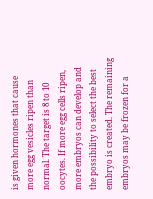is given hormones that cause more egg vesicles ripen than normal. The target is 8 to 10 oocytes. If more egg cells ripen, more embryos can develop and the possibility to select the best embryo is created. The remaining embryos may be frozen for a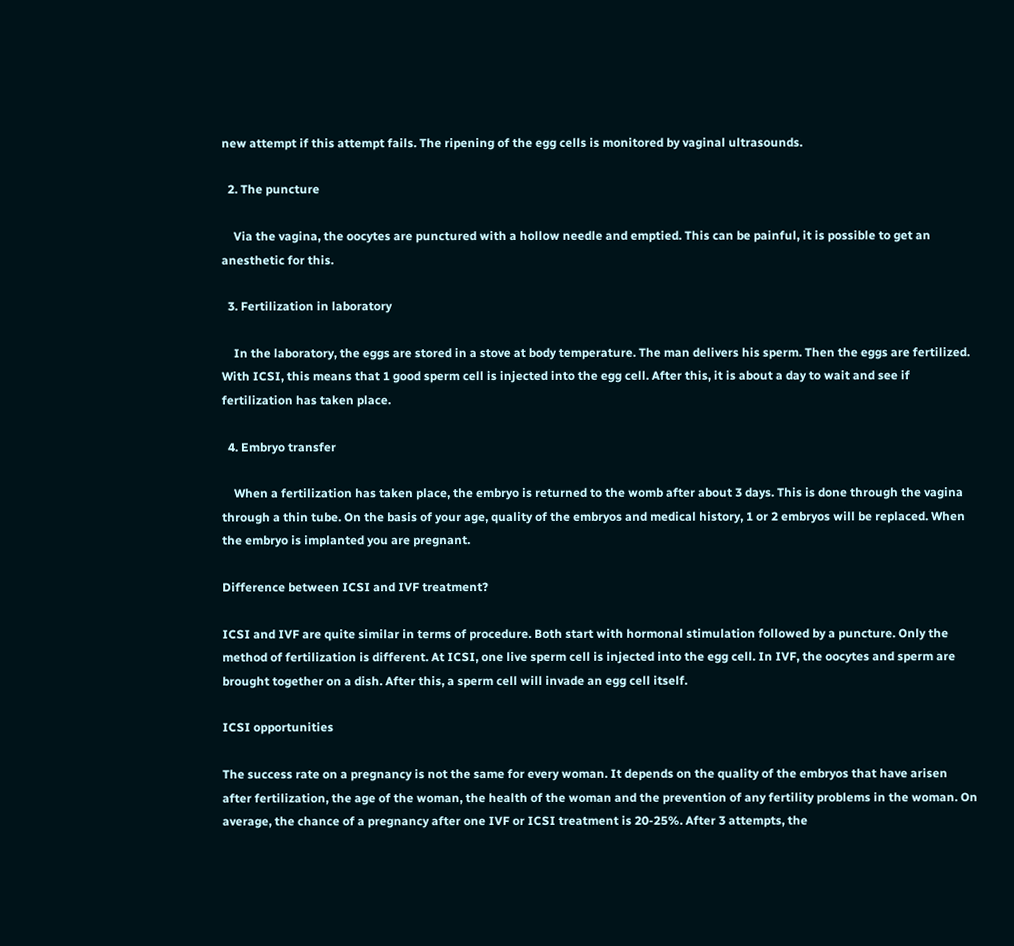new attempt if this attempt fails. The ripening of the egg cells is monitored by vaginal ultrasounds.

  2. The puncture

    Via the vagina, the oocytes are punctured with a hollow needle and emptied. This can be painful, it is possible to get an anesthetic for this.

  3. Fertilization in laboratory

    In the laboratory, the eggs are stored in a stove at body temperature. The man delivers his sperm. Then the eggs are fertilized. With ICSI, this means that 1 good sperm cell is injected into the egg cell. After this, it is about a day to wait and see if fertilization has taken place.

  4. Embryo transfer

    When a fertilization has taken place, the embryo is returned to the womb after about 3 days. This is done through the vagina through a thin tube. On the basis of your age, quality of the embryos and medical history, 1 or 2 embryos will be replaced. When the embryo is implanted you are pregnant.

Difference between ICSI and IVF treatment?

ICSI and IVF are quite similar in terms of procedure. Both start with hormonal stimulation followed by a puncture. Only the method of fertilization is different. At ICSI, one live sperm cell is injected into the egg cell. In IVF, the oocytes and sperm are brought together on a dish. After this, a sperm cell will invade an egg cell itself.

ICSI opportunities

The success rate on a pregnancy is not the same for every woman. It depends on the quality of the embryos that have arisen after fertilization, the age of the woman, the health of the woman and the prevention of any fertility problems in the woman. On average, the chance of a pregnancy after one IVF or ICSI treatment is 20-25%. After 3 attempts, the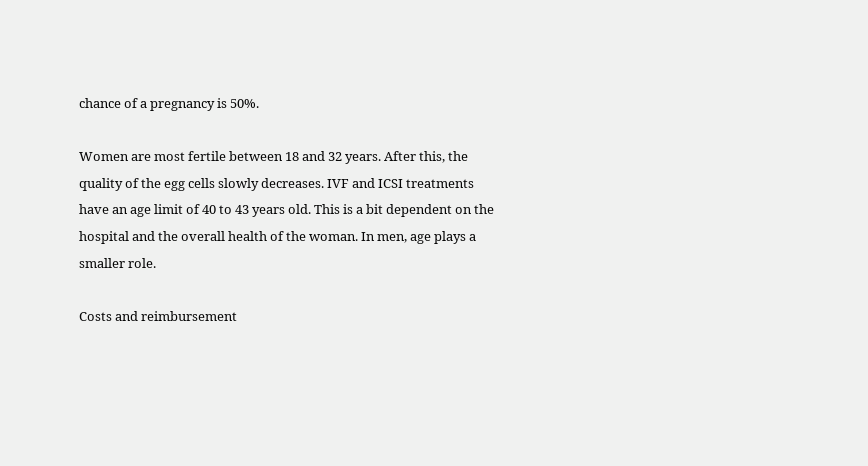chance of a pregnancy is 50%.

Women are most fertile between 18 and 32 years. After this, the quality of the egg cells slowly decreases. IVF and ICSI treatments have an age limit of 40 to 43 years old. This is a bit dependent on the hospital and the overall health of the woman. In men, age plays a smaller role.

Costs and reimbursement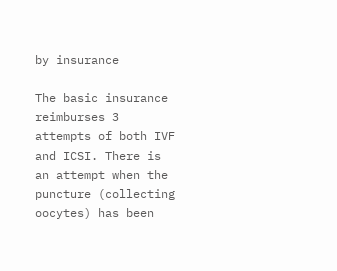by insurance

The basic insurance reimburses 3 attempts of both IVF and ICSI. There is an attempt when the puncture (collecting oocytes) has been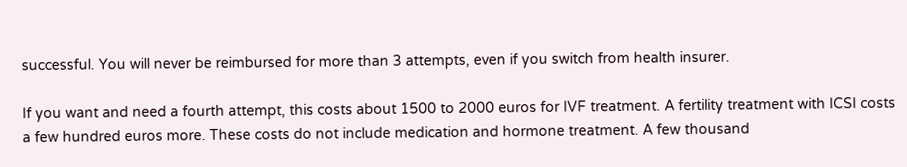successful. You will never be reimbursed for more than 3 attempts, even if you switch from health insurer.

If you want and need a fourth attempt, this costs about 1500 to 2000 euros for IVF treatment. A fertility treatment with ICSI costs a few hundred euros more. These costs do not include medication and hormone treatment. A few thousand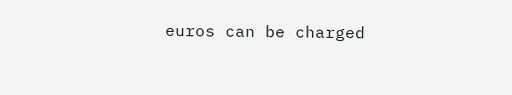euros can be charged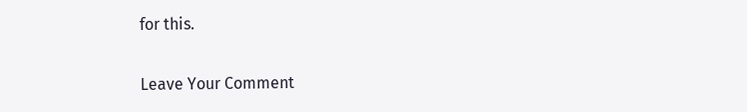for this.

Leave Your Comment